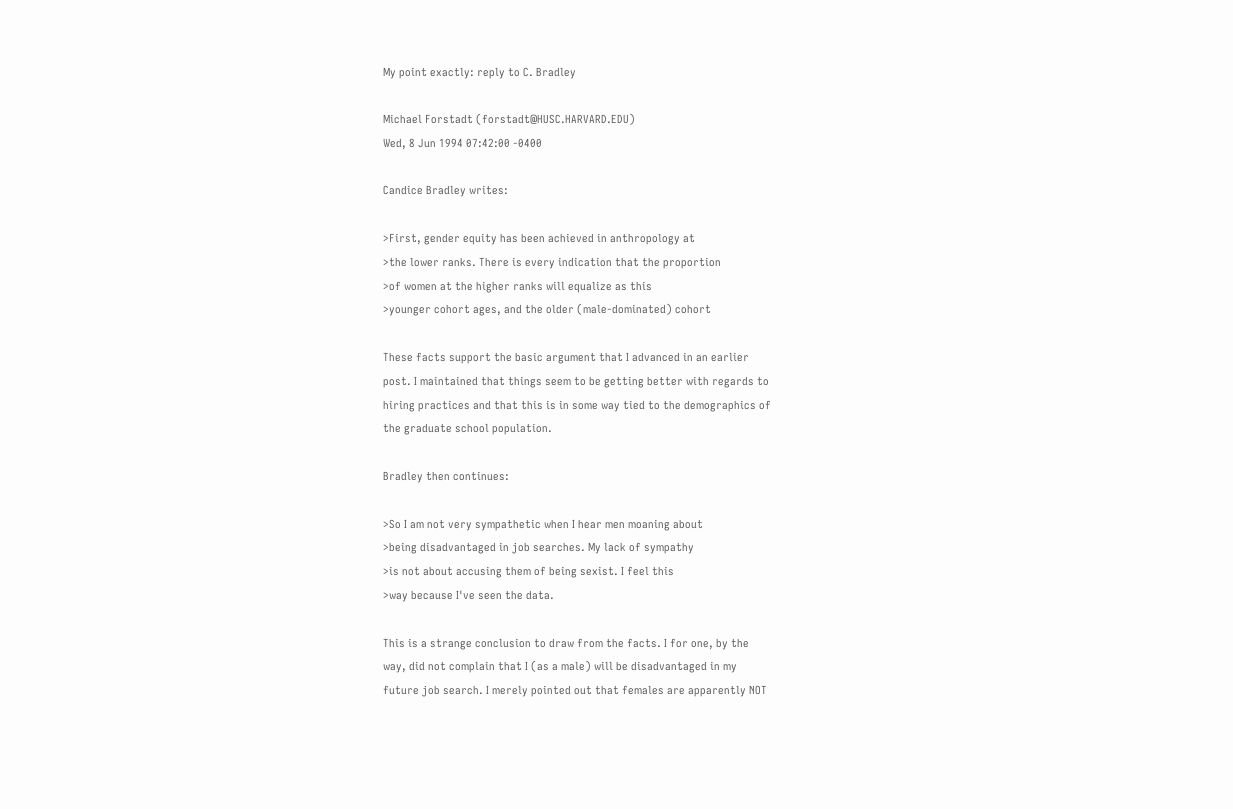My point exactly: reply to C. Bradley

Michael Forstadt (forstadt@HUSC.HARVARD.EDU)
Wed, 8 Jun 1994 07:42:00 -0400

Candice Bradley writes:

>First, gender equity has been achieved in anthropology at
>the lower ranks. There is every indication that the proportion
>of women at the higher ranks will equalize as this
>younger cohort ages, and the older (male-dominated) cohort

These facts support the basic argument that I advanced in an earlier
post. I maintained that things seem to be getting better with regards to
hiring practices and that this is in some way tied to the demographics of
the graduate school population.

Bradley then continues:

>So I am not very sympathetic when I hear men moaning about
>being disadvantaged in job searches. My lack of sympathy
>is not about accusing them of being sexist. I feel this
>way because I've seen the data.

This is a strange conclusion to draw from the facts. I for one, by the
way, did not complain that I (as a male) will be disadvantaged in my
future job search. I merely pointed out that females are apparently NOT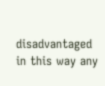disadvantaged in this way any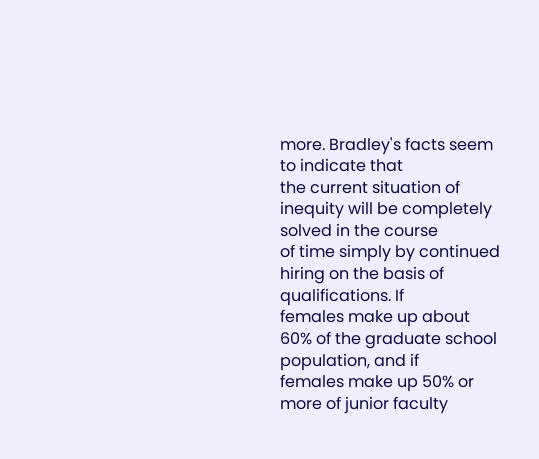more. Bradley's facts seem to indicate that
the current situation of inequity will be completely solved in the course
of time simply by continued hiring on the basis of qualifications. If
females make up about 60% of the graduate school population, and if
females make up 50% or more of junior faculty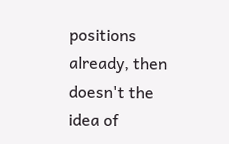positions already, then
doesn't the idea of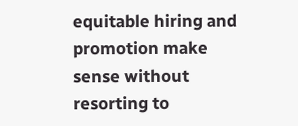equitable hiring and promotion make sense without
resorting to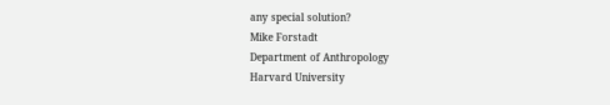any special solution?
Mike Forstadt
Department of Anthropology
Harvard University